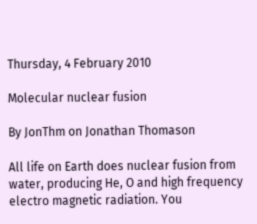Thursday, 4 February 2010

Molecular nuclear fusion

By JonThm on Jonathan Thomason

All life on Earth does nuclear fusion from water, producing He, O and high frequency electro magnetic radiation. You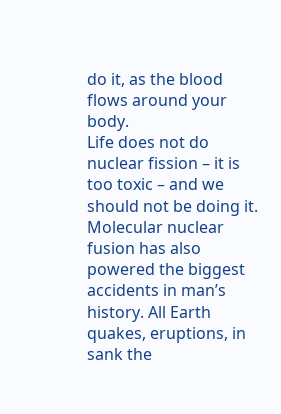do it, as the blood flows around your body.
Life does not do nuclear fission – it is too toxic – and we should not be doing it.
Molecular nuclear fusion has also powered the biggest accidents in man’s history. All Earth quakes, eruptions, in sank the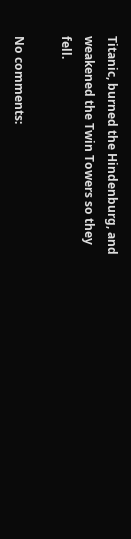Titanic, burned the Hindenburg, and weakened the Twin Towers so they fell.

No comments: